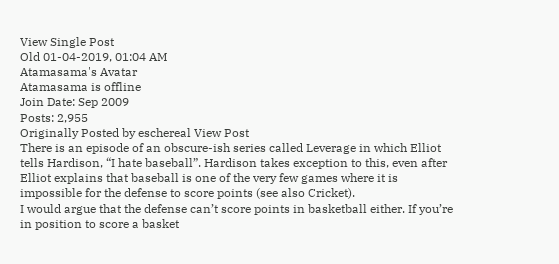View Single Post
Old 01-04-2019, 01:04 AM
Atamasama's Avatar
Atamasama is offline
Join Date: Sep 2009
Posts: 2,955
Originally Posted by eschereal View Post
There is an episode of an obscure-ish series called Leverage in which Elliot tells Hardison, “I hate baseball”. Hardison takes exception to this, even after Elliot explains that baseball is one of the very few games where it is impossible for the defense to score points (see also Cricket).
I would argue that the defense can’t score points in basketball either. If you’re in position to score a basket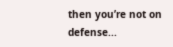then you’re not on defense...